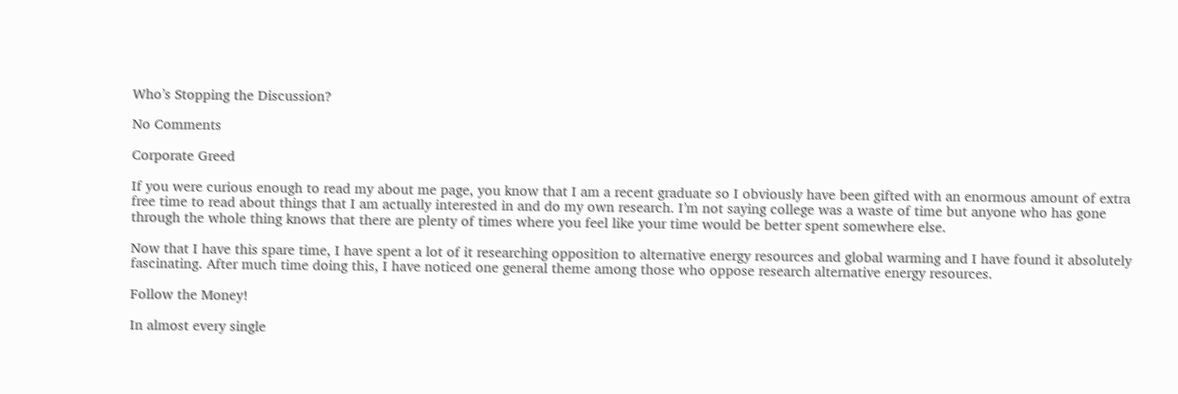Who’s Stopping the Discussion?

No Comments

Corporate Greed

If you were curious enough to read my about me page, you know that I am a recent graduate so I obviously have been gifted with an enormous amount of extra free time to read about things that I am actually interested in and do my own research. I’m not saying college was a waste of time but anyone who has gone through the whole thing knows that there are plenty of times where you feel like your time would be better spent somewhere else.

Now that I have this spare time, I have spent a lot of it researching opposition to alternative energy resources and global warming and I have found it absolutely fascinating. After much time doing this, I have noticed one general theme among those who oppose research alternative energy resources.

Follow the Money!

In almost every single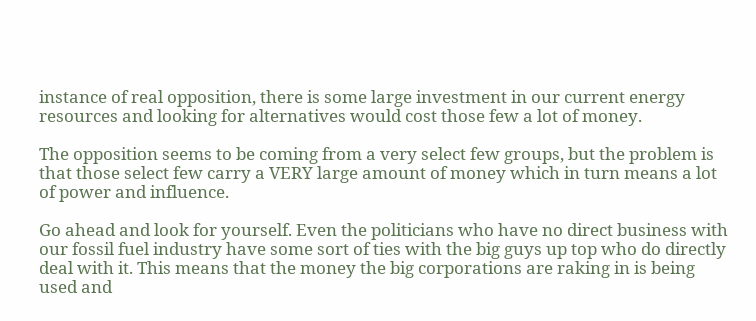instance of real opposition, there is some large investment in our current energy resources and looking for alternatives would cost those few a lot of money.

The opposition seems to be coming from a very select few groups, but the problem is that those select few carry a VERY large amount of money which in turn means a lot of power and influence.

Go ahead and look for yourself. Even the politicians who have no direct business with our fossil fuel industry have some sort of ties with the big guys up top who do directly deal with it. This means that the money the big corporations are raking in is being used and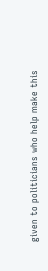given to politicians who help make this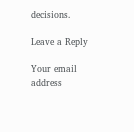decisions.

Leave a Reply

Your email address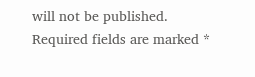will not be published. Required fields are marked *